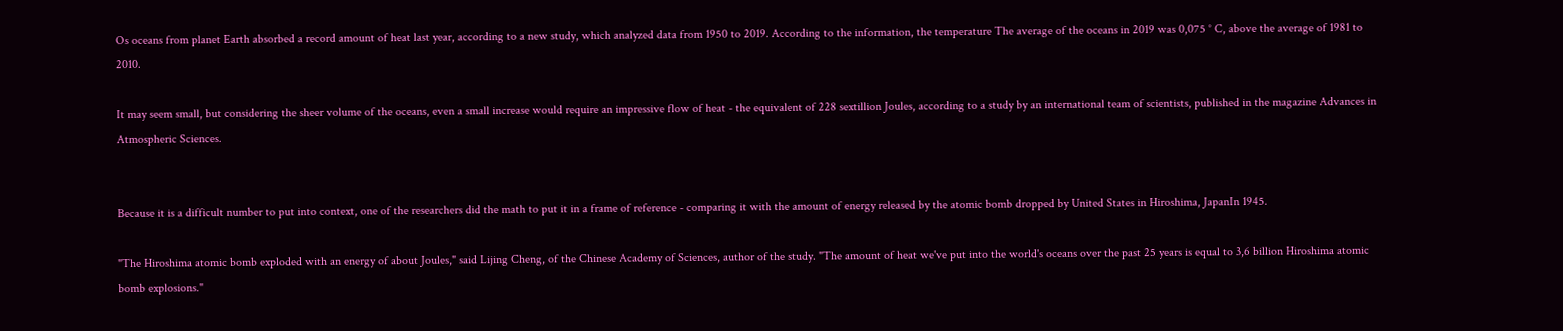Os oceans from planet Earth absorbed a record amount of heat last year, according to a new study, which analyzed data from 1950 to 2019. According to the information, the temperature The average of the oceans in 2019 was 0,075 ° C, above the average of 1981 to 2010.

It may seem small, but considering the sheer volume of the oceans, even a small increase would require an impressive flow of heat - the equivalent of 228 sextillion Joules, according to a study by an international team of scientists, published in the magazine Advances in Atmospheric Sciences.


Because it is a difficult number to put into context, one of the researchers did the math to put it in a frame of reference - comparing it with the amount of energy released by the atomic bomb dropped by United States in Hiroshima, JapanIn 1945.

"The Hiroshima atomic bomb exploded with an energy of about Joules," said Lijing Cheng, of the Chinese Academy of Sciences, author of the study. "The amount of heat we've put into the world's oceans over the past 25 years is equal to 3,6 billion Hiroshima atomic bomb explosions."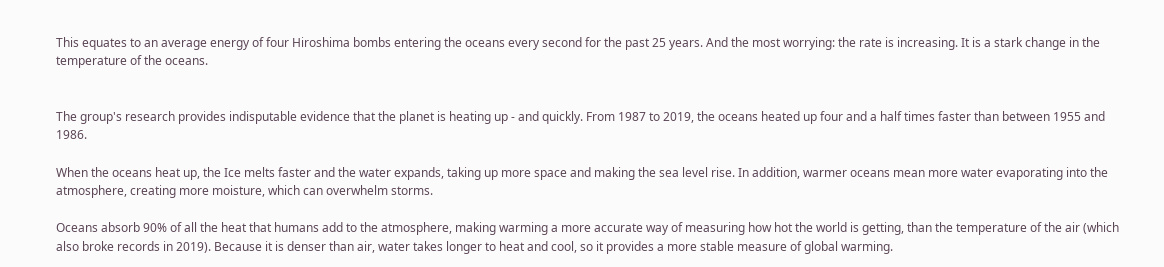This equates to an average energy of four Hiroshima bombs entering the oceans every second for the past 25 years. And the most worrying: the rate is increasing. It is a stark change in the temperature of the oceans.


The group's research provides indisputable evidence that the planet is heating up - and quickly. From 1987 to 2019, the oceans heated up four and a half times faster than between 1955 and 1986.

When the oceans heat up, the Ice melts faster and the water expands, taking up more space and making the sea level rise. In addition, warmer oceans mean more water evaporating into the atmosphere, creating more moisture, which can overwhelm storms.

Oceans absorb 90% of all the heat that humans add to the atmosphere, making warming a more accurate way of measuring how hot the world is getting, than the temperature of the air (which also broke records in 2019). Because it is denser than air, water takes longer to heat and cool, so it provides a more stable measure of global warming.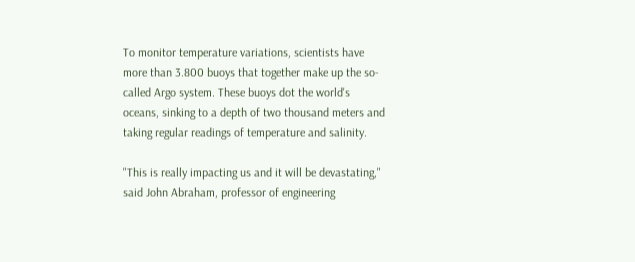To monitor temperature variations, scientists have more than 3.800 buoys that together make up the so-called Argo system. These buoys dot the world's oceans, sinking to a depth of two thousand meters and taking regular readings of temperature and salinity.

"This is really impacting us and it will be devastating," said John Abraham, professor of engineering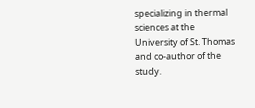specializing in thermal sciences at the University of St. Thomas and co-author of the study.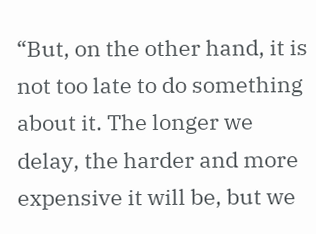“But, on the other hand, it is not too late to do something about it. The longer we delay, the harder and more expensive it will be, but we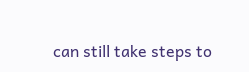can still take steps to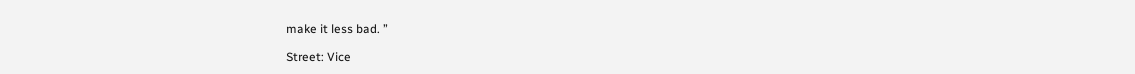make it less bad. ”

Street: Vice